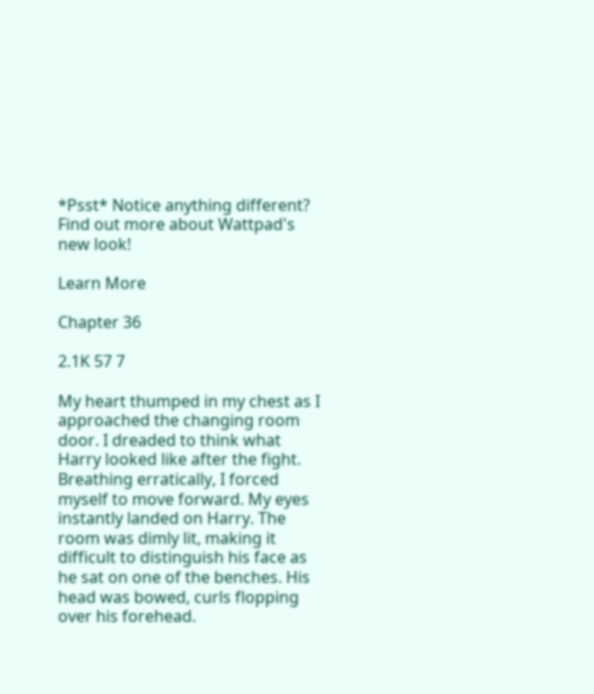*Psst* Notice anything different?  Find out more about Wattpad's new look!

Learn More

Chapter 36

2.1K 57 7

My heart thumped in my chest as I approached the changing room door. I dreaded to think what Harry looked like after the fight. Breathing erratically, I forced myself to move forward. My eyes instantly landed on Harry. The room was dimly lit, making it difficult to distinguish his face as he sat on one of the benches. His head was bowed, curls flopping over his forehead.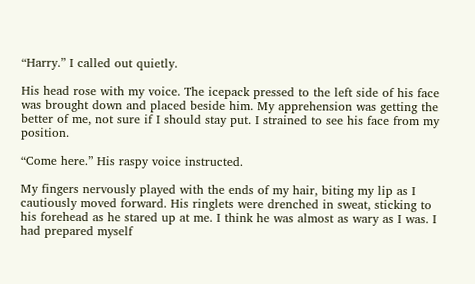“Harry.” I called out quietly.

His head rose with my voice. The icepack pressed to the left side of his face was brought down and placed beside him. My apprehension was getting the better of me, not sure if I should stay put. I strained to see his face from my position.

“Come here.” His raspy voice instructed.

My fingers nervously played with the ends of my hair, biting my lip as I cautiously moved forward. His ringlets were drenched in sweat, sticking to his forehead as he stared up at me. I think he was almost as wary as I was. I had prepared myself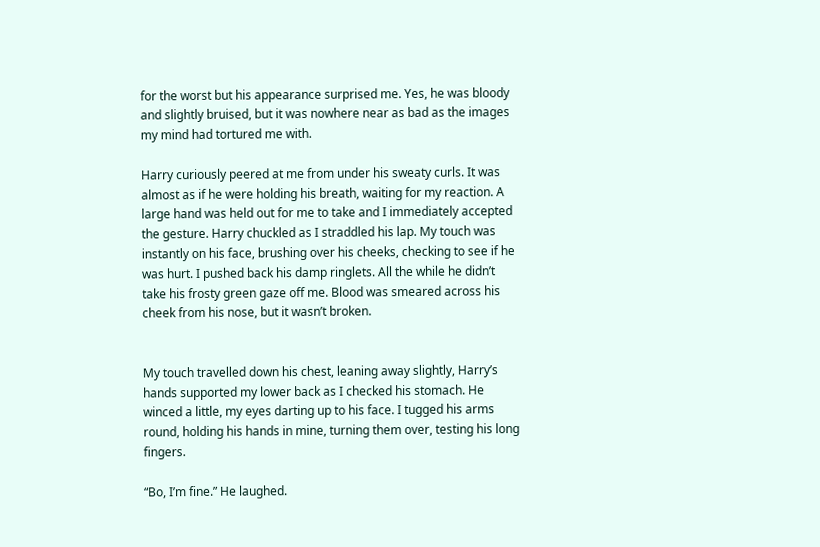for the worst but his appearance surprised me. Yes, he was bloody and slightly bruised, but it was nowhere near as bad as the images my mind had tortured me with.

Harry curiously peered at me from under his sweaty curls. It was almost as if he were holding his breath, waiting for my reaction. A large hand was held out for me to take and I immediately accepted the gesture. Harry chuckled as I straddled his lap. My touch was instantly on his face, brushing over his cheeks, checking to see if he was hurt. I pushed back his damp ringlets. All the while he didn’t take his frosty green gaze off me. Blood was smeared across his cheek from his nose, but it wasn’t broken.


My touch travelled down his chest, leaning away slightly, Harry’s hands supported my lower back as I checked his stomach. He winced a little, my eyes darting up to his face. I tugged his arms round, holding his hands in mine, turning them over, testing his long fingers.

“Bo, I’m fine.” He laughed.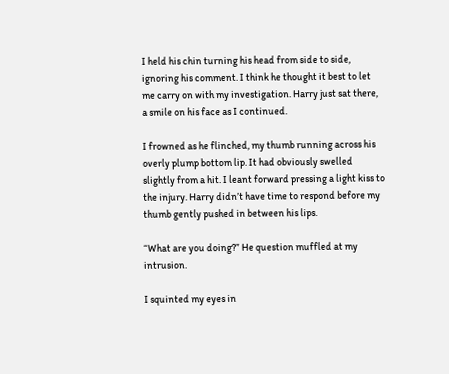I held his chin turning his head from side to side, ignoring his comment. I think he thought it best to let me carry on with my investigation. Harry just sat there, a smile on his face as I continued.

I frowned as he flinched, my thumb running across his overly plump bottom lip. It had obviously swelled slightly from a hit. I leant forward pressing a light kiss to the injury. Harry didn’t have time to respond before my thumb gently pushed in between his lips.

“What are you doing?” He question muffled at my intrusion.

I squinted my eyes in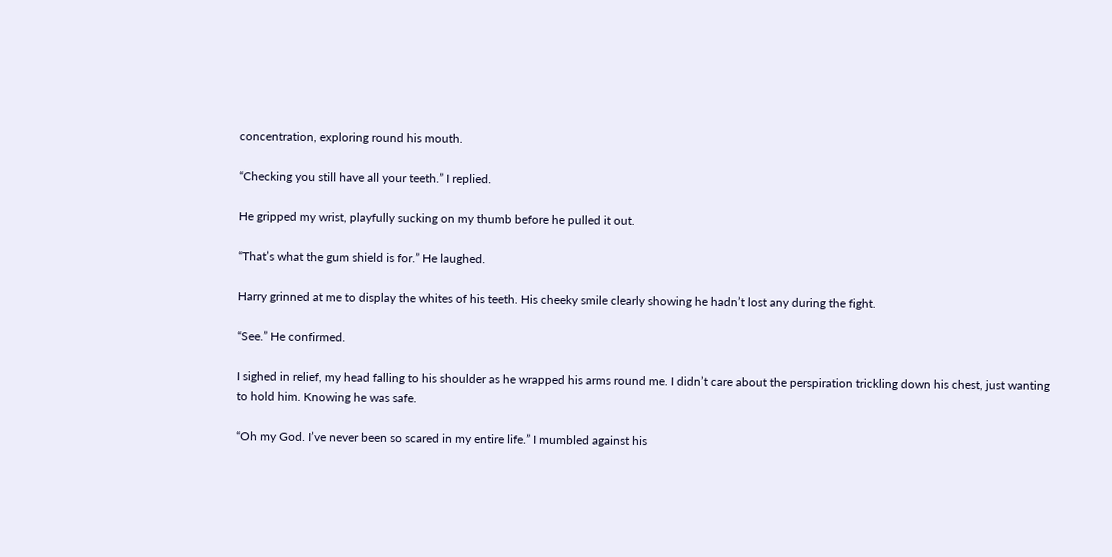concentration, exploring round his mouth.

“Checking you still have all your teeth.” I replied.

He gripped my wrist, playfully sucking on my thumb before he pulled it out.

“That’s what the gum shield is for.” He laughed.

Harry grinned at me to display the whites of his teeth. His cheeky smile clearly showing he hadn’t lost any during the fight.

“See.” He confirmed.

I sighed in relief, my head falling to his shoulder as he wrapped his arms round me. I didn’t care about the perspiration trickling down his chest, just wanting to hold him. Knowing he was safe.

“Oh my God. I’ve never been so scared in my entire life.” I mumbled against his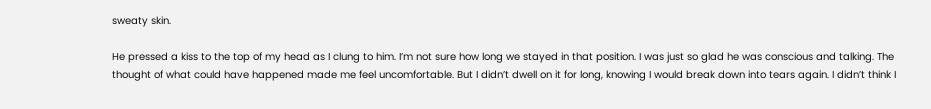sweaty skin.

He pressed a kiss to the top of my head as I clung to him. I’m not sure how long we stayed in that position. I was just so glad he was conscious and talking. The thought of what could have happened made me feel uncomfortable. But I didn’t dwell on it for long, knowing I would break down into tears again. I didn’t think I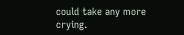could take any more crying.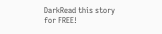DarkRead this story for FREE!